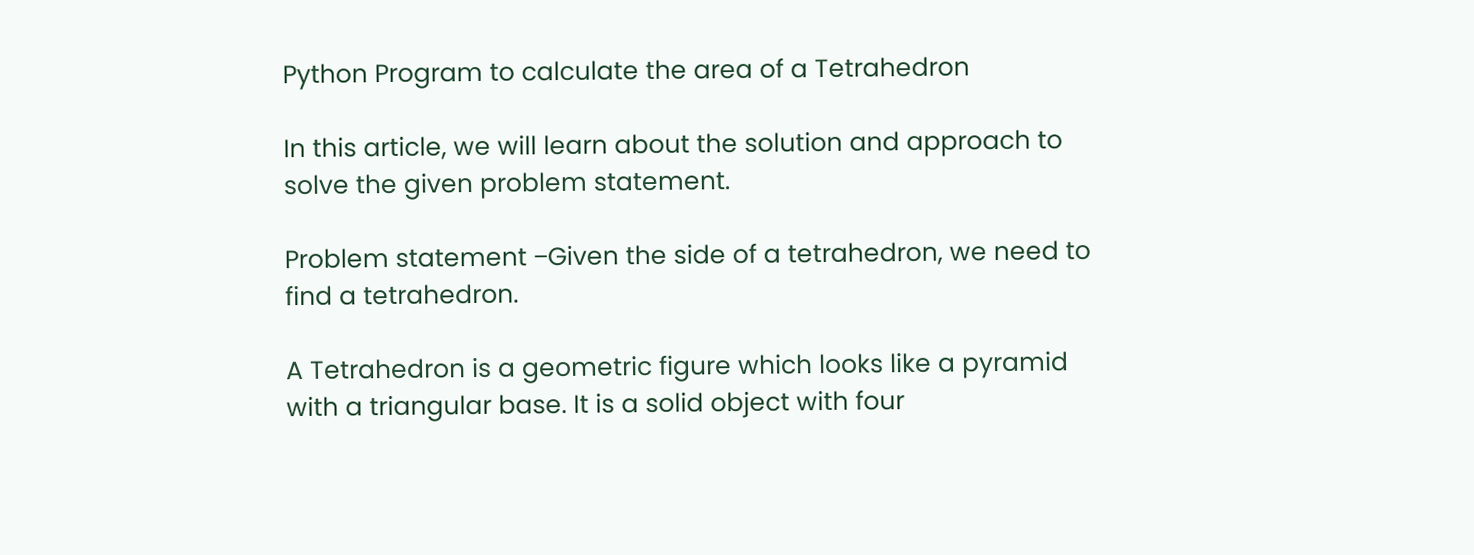Python Program to calculate the area of a Tetrahedron

In this article, we will learn about the solution and approach to solve the given problem statement.

Problem statement −Given the side of a tetrahedron, we need to find a tetrahedron.

A Tetrahedron is a geometric figure which looks like a pyramid with a triangular base. It is a solid object with four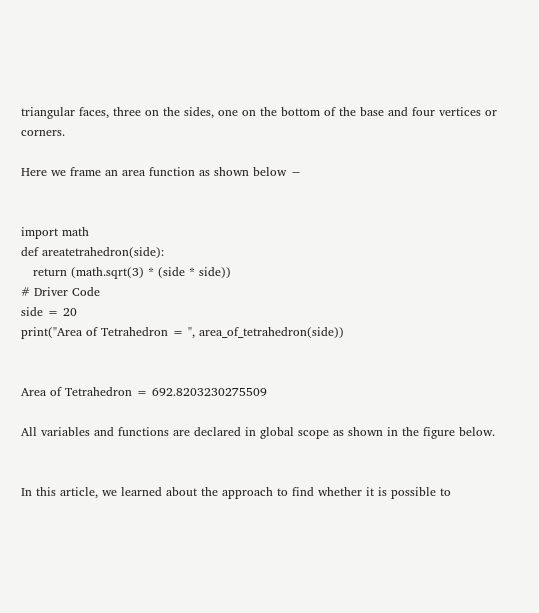triangular faces, three on the sides, one on the bottom of the base and four vertices or corners.

Here we frame an area function as shown below −


import math
def areatetrahedron(side):
   return (math.sqrt(3) * (side * side))
# Driver Code
side = 20
print("Area of Tetrahedron = ", area_of_tetrahedron(side))


Area of Tetrahedron = 692.8203230275509

All variables and functions are declared in global scope as shown in the figure below.


In this article, we learned about the approach to find whether it is possible to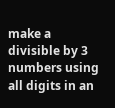make a divisible by 3 numbers using all digits in an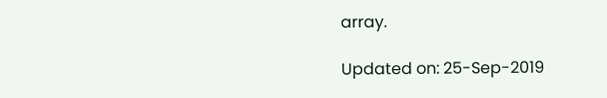array.

Updated on: 25-Sep-2019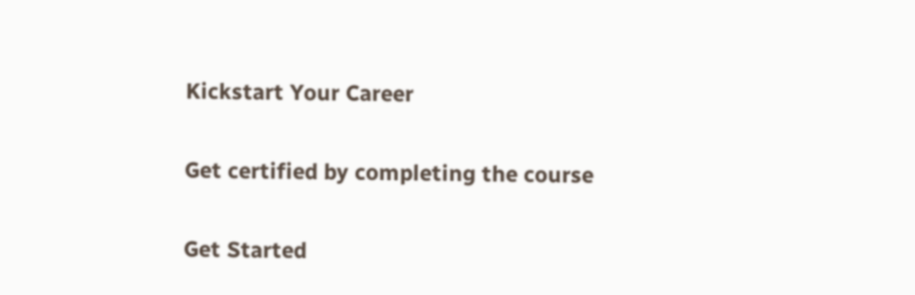Kickstart Your Career

Get certified by completing the course

Get Started